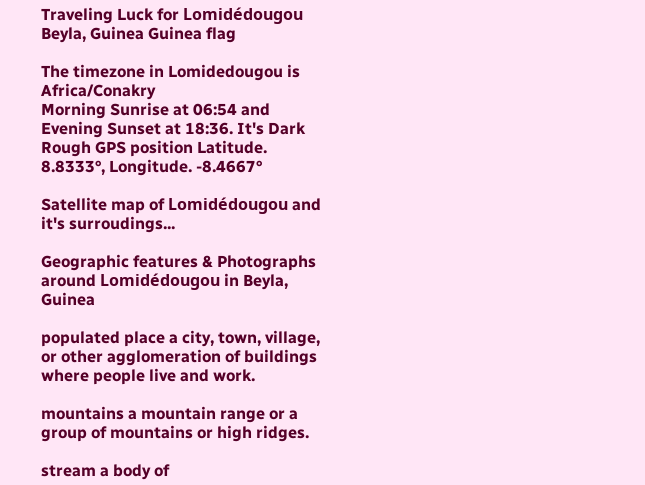Traveling Luck for Lomidédougou Beyla, Guinea Guinea flag

The timezone in Lomidedougou is Africa/Conakry
Morning Sunrise at 06:54 and Evening Sunset at 18:36. It's Dark
Rough GPS position Latitude. 8.8333°, Longitude. -8.4667°

Satellite map of Lomidédougou and it's surroudings...

Geographic features & Photographs around Lomidédougou in Beyla, Guinea

populated place a city, town, village, or other agglomeration of buildings where people live and work.

mountains a mountain range or a group of mountains or high ridges.

stream a body of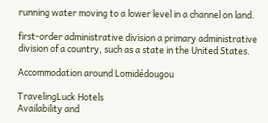running water moving to a lower level in a channel on land.

first-order administrative division a primary administrative division of a country, such as a state in the United States.

Accommodation around Lomidédougou

TravelingLuck Hotels
Availability and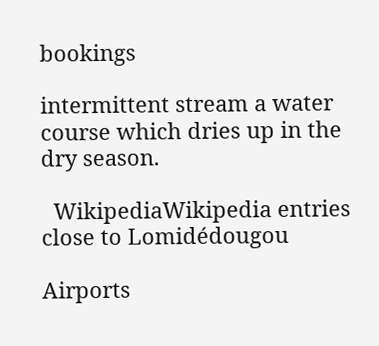bookings

intermittent stream a water course which dries up in the dry season.

  WikipediaWikipedia entries close to Lomidédougou

Airports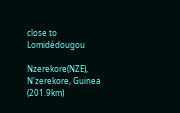close to Lomidédougou

Nzerekore(NZE), N'zerekore, Guinea (201.9km)